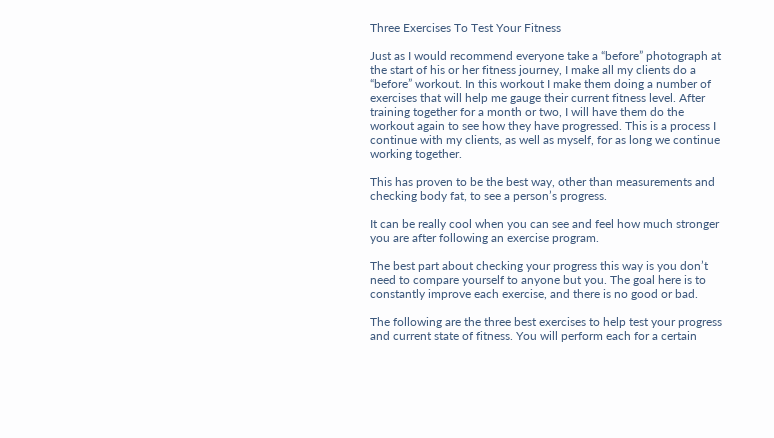Three Exercises To Test Your Fitness

Just as I would recommend everyone take a “before” photograph at the start of his or her fitness journey, I make all my clients do a “before” workout. In this workout I make them doing a number of exercises that will help me gauge their current fitness level. After training together for a month or two, I will have them do the workout again to see how they have progressed. This is a process I continue with my clients, as well as myself, for as long we continue working together.

This has proven to be the best way, other than measurements and checking body fat, to see a person’s progress.

It can be really cool when you can see and feel how much stronger you are after following an exercise program.

The best part about checking your progress this way is you don’t need to compare yourself to anyone but you. The goal here is to constantly improve each exercise, and there is no good or bad.

The following are the three best exercises to help test your progress and current state of fitness. You will perform each for a certain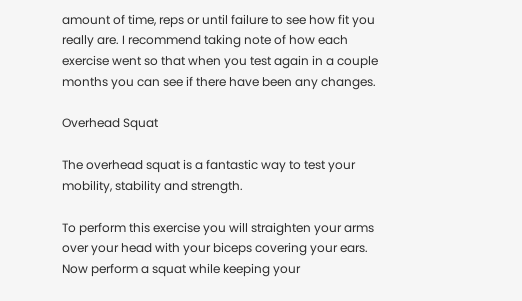amount of time, reps or until failure to see how fit you really are. I recommend taking note of how each exercise went so that when you test again in a couple months you can see if there have been any changes.

Overhead Squat

The overhead squat is a fantastic way to test your mobility, stability and strength.

To perform this exercise you will straighten your arms over your head with your biceps covering your ears. Now perform a squat while keeping your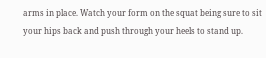arms in place. Watch your form on the squat being sure to sit your hips back and push through your heels to stand up.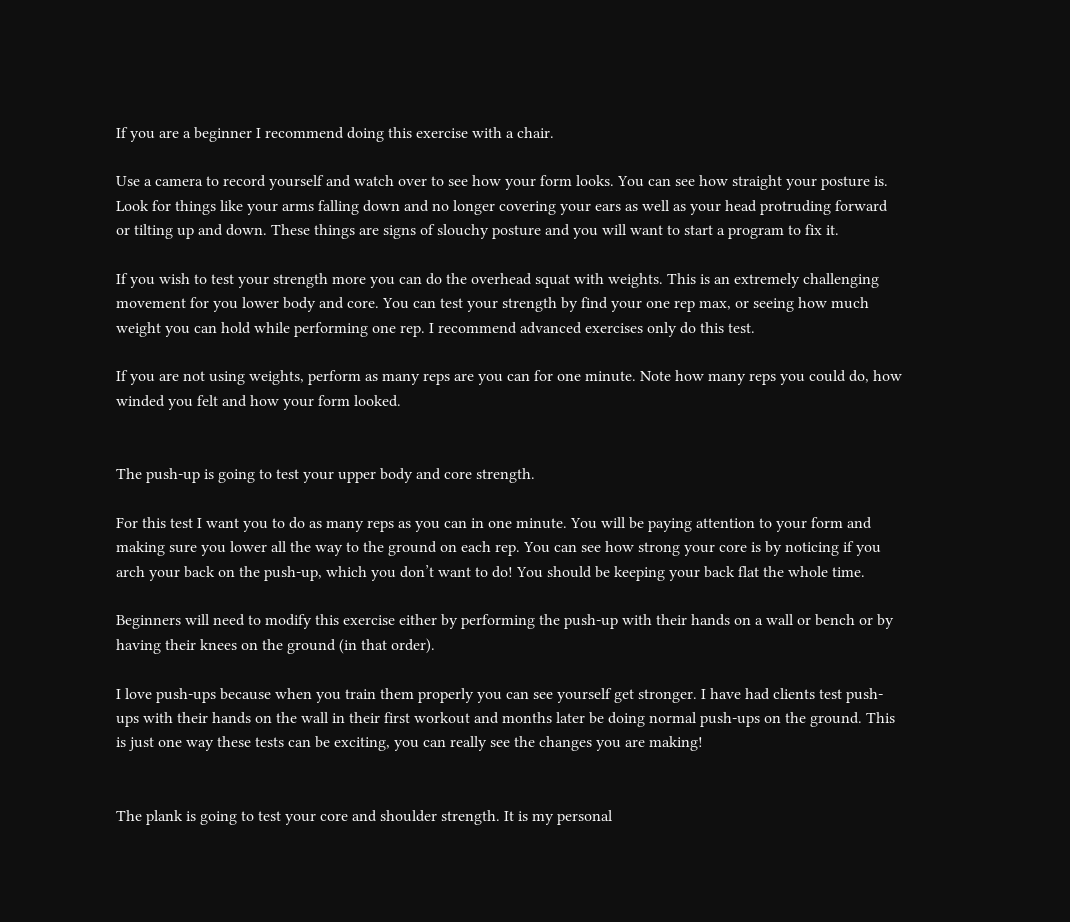If you are a beginner I recommend doing this exercise with a chair.

Use a camera to record yourself and watch over to see how your form looks. You can see how straight your posture is. Look for things like your arms falling down and no longer covering your ears as well as your head protruding forward or tilting up and down. These things are signs of slouchy posture and you will want to start a program to fix it.

If you wish to test your strength more you can do the overhead squat with weights. This is an extremely challenging movement for you lower body and core. You can test your strength by find your one rep max, or seeing how much weight you can hold while performing one rep. I recommend advanced exercises only do this test.

If you are not using weights, perform as many reps are you can for one minute. Note how many reps you could do, how winded you felt and how your form looked.


The push-up is going to test your upper body and core strength.

For this test I want you to do as many reps as you can in one minute. You will be paying attention to your form and making sure you lower all the way to the ground on each rep. You can see how strong your core is by noticing if you arch your back on the push-up, which you don’t want to do! You should be keeping your back flat the whole time.

Beginners will need to modify this exercise either by performing the push-up with their hands on a wall or bench or by having their knees on the ground (in that order).

I love push-ups because when you train them properly you can see yourself get stronger. I have had clients test push-ups with their hands on the wall in their first workout and months later be doing normal push-ups on the ground. This is just one way these tests can be exciting, you can really see the changes you are making!


The plank is going to test your core and shoulder strength. It is my personal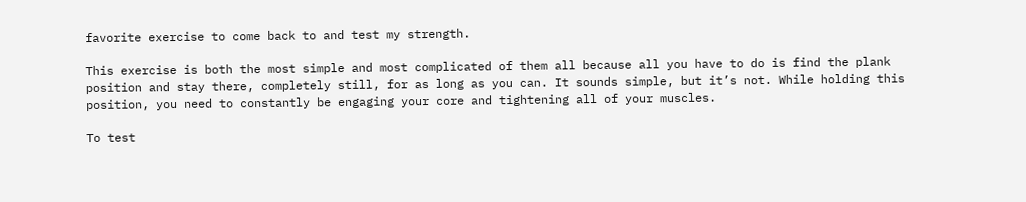favorite exercise to come back to and test my strength.

This exercise is both the most simple and most complicated of them all because all you have to do is find the plank position and stay there, completely still, for as long as you can. It sounds simple, but it’s not. While holding this position, you need to constantly be engaging your core and tightening all of your muscles.

To test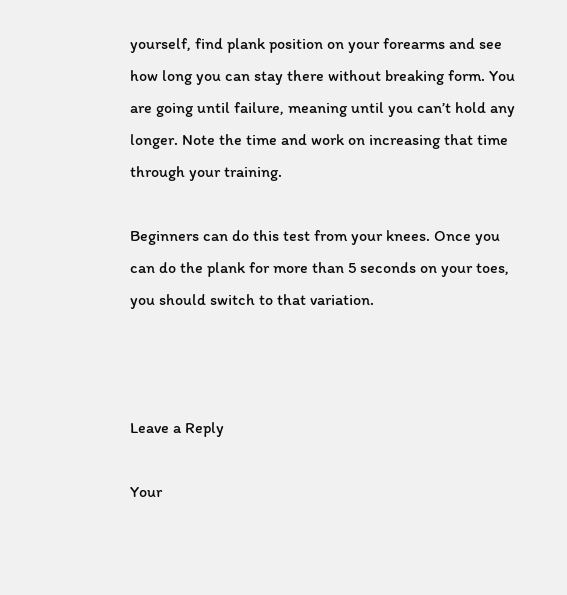yourself, find plank position on your forearms and see how long you can stay there without breaking form. You are going until failure, meaning until you can’t hold any longer. Note the time and work on increasing that time through your training.

Beginners can do this test from your knees. Once you can do the plank for more than 5 seconds on your toes, you should switch to that variation.



Leave a Reply

Your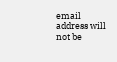email address will not be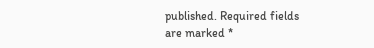published. Required fields are marked *